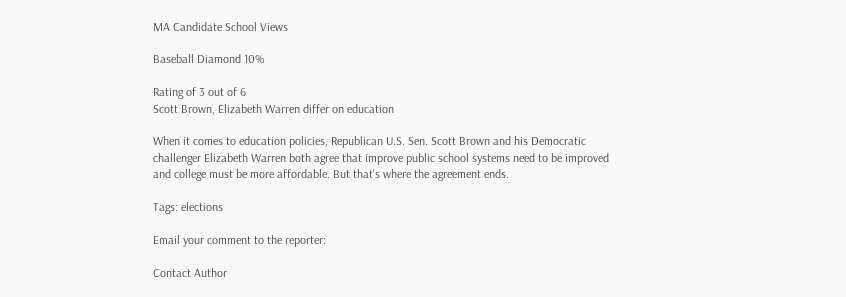MA Candidate School Views

Baseball Diamond 10%

Rating of 3 out of 6
Scott Brown, Elizabeth Warren differ on education

When it comes to education policies, Republican U.S. Sen. Scott Brown and his Democratic challenger Elizabeth Warren both agree that improve public school systems need to be improved and college must be more affordable. But that's where the agreement ends.

Tags: elections

Email your comment to the reporter:

Contact Author